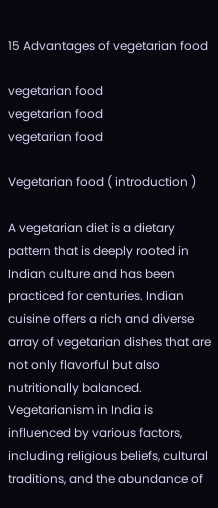15 Advantages of vegetarian food

vegetarian food
vegetarian food
vegetarian food

Vegetarian food ( introduction )

A vegetarian diet is a dietary pattern that is deeply rooted in Indian culture and has been practiced for centuries. Indian cuisine offers a rich and diverse array of vegetarian dishes that are not only flavorful but also nutritionally balanced. Vegetarianism in India is influenced by various factors, including religious beliefs, cultural traditions, and the abundance of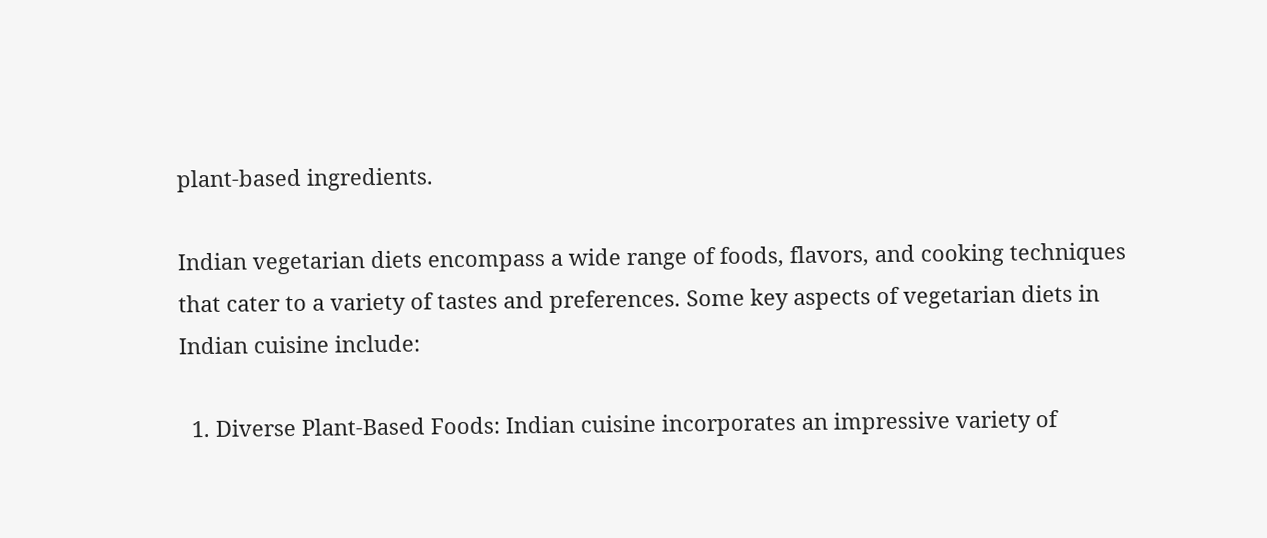plant-based ingredients.

Indian vegetarian diets encompass a wide range of foods, flavors, and cooking techniques that cater to a variety of tastes and preferences. Some key aspects of vegetarian diets in Indian cuisine include:

  1. Diverse Plant-Based Foods: Indian cuisine incorporates an impressive variety of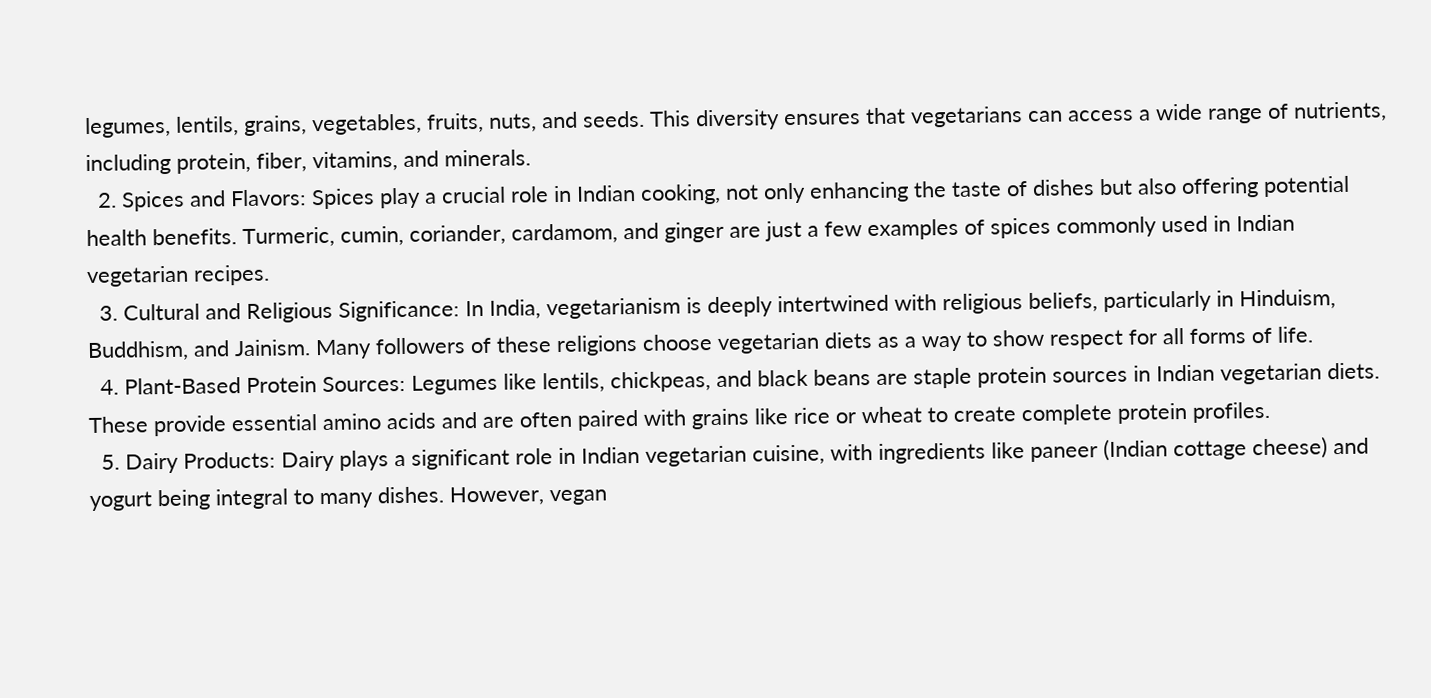legumes, lentils, grains, vegetables, fruits, nuts, and seeds. This diversity ensures that vegetarians can access a wide range of nutrients, including protein, fiber, vitamins, and minerals.
  2. Spices and Flavors: Spices play a crucial role in Indian cooking, not only enhancing the taste of dishes but also offering potential health benefits. Turmeric, cumin, coriander, cardamom, and ginger are just a few examples of spices commonly used in Indian vegetarian recipes.
  3. Cultural and Religious Significance: In India, vegetarianism is deeply intertwined with religious beliefs, particularly in Hinduism, Buddhism, and Jainism. Many followers of these religions choose vegetarian diets as a way to show respect for all forms of life.
  4. Plant-Based Protein Sources: Legumes like lentils, chickpeas, and black beans are staple protein sources in Indian vegetarian diets. These provide essential amino acids and are often paired with grains like rice or wheat to create complete protein profiles.
  5. Dairy Products: Dairy plays a significant role in Indian vegetarian cuisine, with ingredients like paneer (Indian cottage cheese) and yogurt being integral to many dishes. However, vegan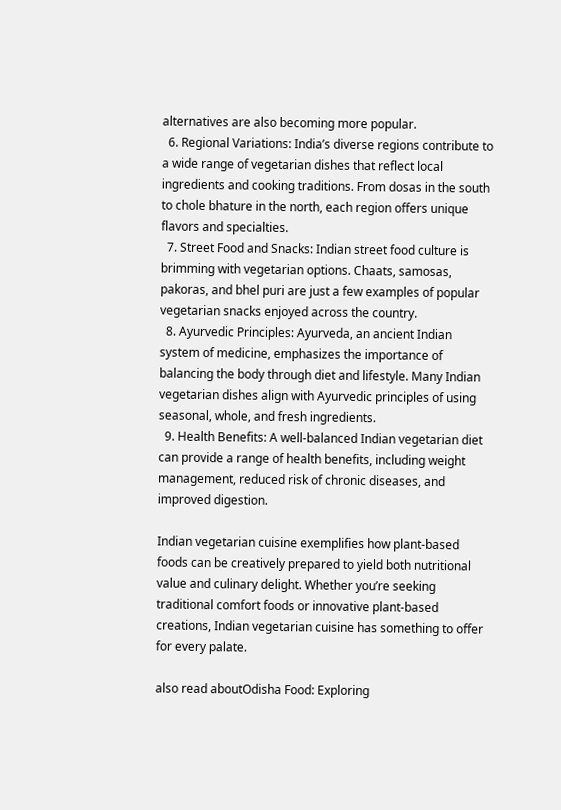alternatives are also becoming more popular.
  6. Regional Variations: India’s diverse regions contribute to a wide range of vegetarian dishes that reflect local ingredients and cooking traditions. From dosas in the south to chole bhature in the north, each region offers unique flavors and specialties.
  7. Street Food and Snacks: Indian street food culture is brimming with vegetarian options. Chaats, samosas, pakoras, and bhel puri are just a few examples of popular vegetarian snacks enjoyed across the country.
  8. Ayurvedic Principles: Ayurveda, an ancient Indian system of medicine, emphasizes the importance of balancing the body through diet and lifestyle. Many Indian vegetarian dishes align with Ayurvedic principles of using seasonal, whole, and fresh ingredients.
  9. Health Benefits: A well-balanced Indian vegetarian diet can provide a range of health benefits, including weight management, reduced risk of chronic diseases, and improved digestion.

Indian vegetarian cuisine exemplifies how plant-based foods can be creatively prepared to yield both nutritional value and culinary delight. Whether you’re seeking traditional comfort foods or innovative plant-based creations, Indian vegetarian cuisine has something to offer for every palate.

also read aboutOdisha Food: Exploring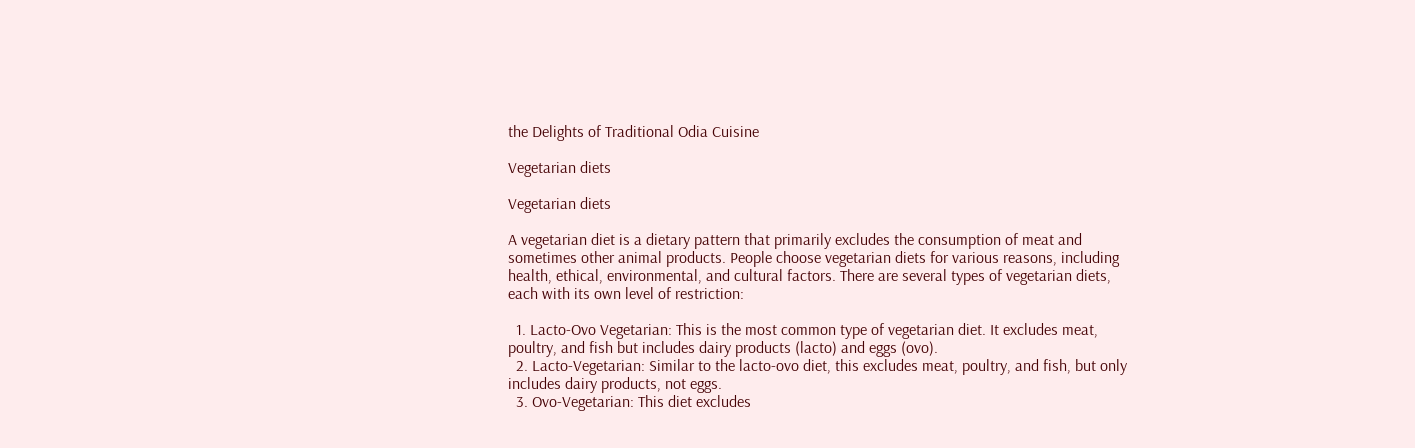the Delights of Traditional Odia Cuisine

Vegetarian diets

Vegetarian diets

A vegetarian diet is a dietary pattern that primarily excludes the consumption of meat and sometimes other animal products. People choose vegetarian diets for various reasons, including health, ethical, environmental, and cultural factors. There are several types of vegetarian diets, each with its own level of restriction:

  1. Lacto-Ovo Vegetarian: This is the most common type of vegetarian diet. It excludes meat, poultry, and fish but includes dairy products (lacto) and eggs (ovo).
  2. Lacto-Vegetarian: Similar to the lacto-ovo diet, this excludes meat, poultry, and fish, but only includes dairy products, not eggs.
  3. Ovo-Vegetarian: This diet excludes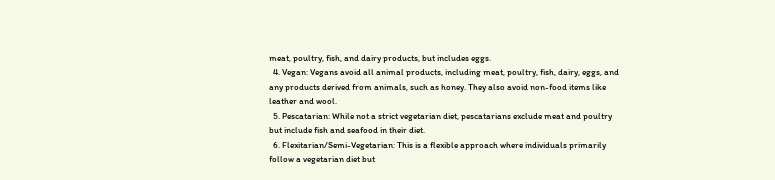meat, poultry, fish, and dairy products, but includes eggs.
  4. Vegan: Vegans avoid all animal products, including meat, poultry, fish, dairy, eggs, and any products derived from animals, such as honey. They also avoid non-food items like leather and wool.
  5. Pescatarian: While not a strict vegetarian diet, pescatarians exclude meat and poultry but include fish and seafood in their diet.
  6. Flexitarian/Semi-Vegetarian: This is a flexible approach where individuals primarily follow a vegetarian diet but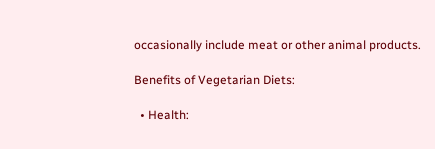occasionally include meat or other animal products.

Benefits of Vegetarian Diets:

  • Health: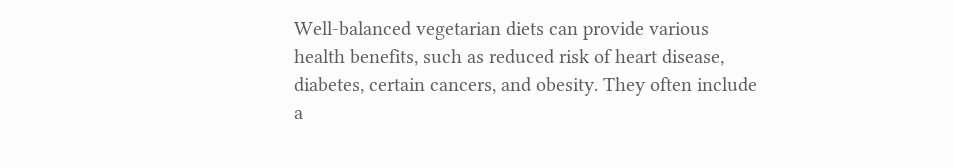Well-balanced vegetarian diets can provide various health benefits, such as reduced risk of heart disease, diabetes, certain cancers, and obesity. They often include a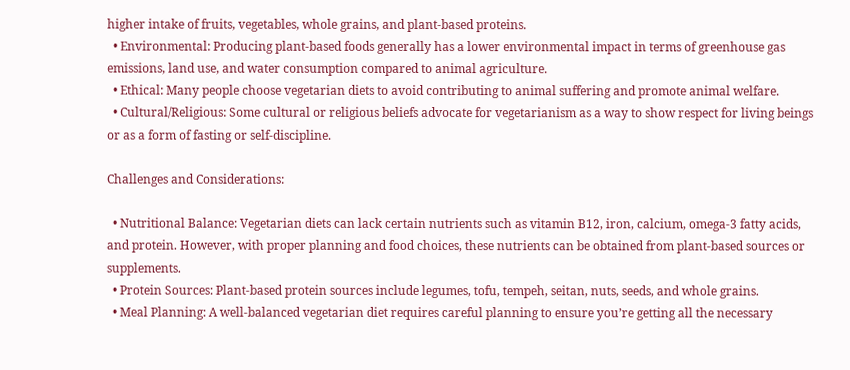higher intake of fruits, vegetables, whole grains, and plant-based proteins.
  • Environmental: Producing plant-based foods generally has a lower environmental impact in terms of greenhouse gas emissions, land use, and water consumption compared to animal agriculture.
  • Ethical: Many people choose vegetarian diets to avoid contributing to animal suffering and promote animal welfare.
  • Cultural/Religious: Some cultural or religious beliefs advocate for vegetarianism as a way to show respect for living beings or as a form of fasting or self-discipline.

Challenges and Considerations:

  • Nutritional Balance: Vegetarian diets can lack certain nutrients such as vitamin B12, iron, calcium, omega-3 fatty acids, and protein. However, with proper planning and food choices, these nutrients can be obtained from plant-based sources or supplements.
  • Protein Sources: Plant-based protein sources include legumes, tofu, tempeh, seitan, nuts, seeds, and whole grains.
  • Meal Planning: A well-balanced vegetarian diet requires careful planning to ensure you’re getting all the necessary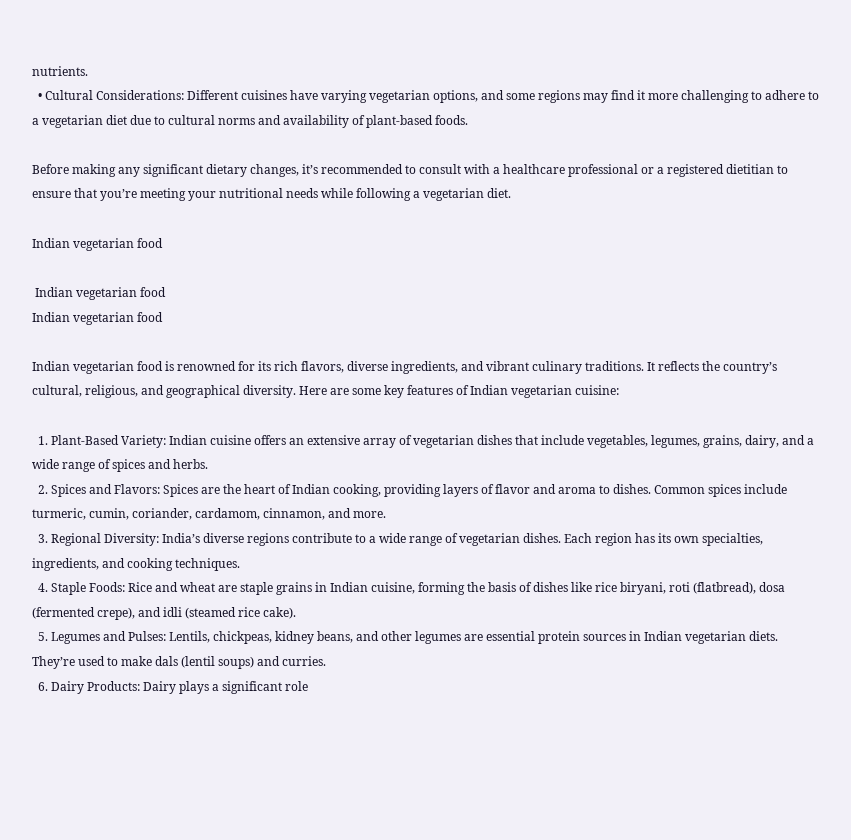nutrients.
  • Cultural Considerations: Different cuisines have varying vegetarian options, and some regions may find it more challenging to adhere to a vegetarian diet due to cultural norms and availability of plant-based foods.

Before making any significant dietary changes, it’s recommended to consult with a healthcare professional or a registered dietitian to ensure that you’re meeting your nutritional needs while following a vegetarian diet.

Indian vegetarian food

 Indian vegetarian food
Indian vegetarian food

Indian vegetarian food is renowned for its rich flavors, diverse ingredients, and vibrant culinary traditions. It reflects the country’s cultural, religious, and geographical diversity. Here are some key features of Indian vegetarian cuisine:

  1. Plant-Based Variety: Indian cuisine offers an extensive array of vegetarian dishes that include vegetables, legumes, grains, dairy, and a wide range of spices and herbs.
  2. Spices and Flavors: Spices are the heart of Indian cooking, providing layers of flavor and aroma to dishes. Common spices include turmeric, cumin, coriander, cardamom, cinnamon, and more.
  3. Regional Diversity: India’s diverse regions contribute to a wide range of vegetarian dishes. Each region has its own specialties, ingredients, and cooking techniques.
  4. Staple Foods: Rice and wheat are staple grains in Indian cuisine, forming the basis of dishes like rice biryani, roti (flatbread), dosa (fermented crepe), and idli (steamed rice cake).
  5. Legumes and Pulses: Lentils, chickpeas, kidney beans, and other legumes are essential protein sources in Indian vegetarian diets. They’re used to make dals (lentil soups) and curries.
  6. Dairy Products: Dairy plays a significant role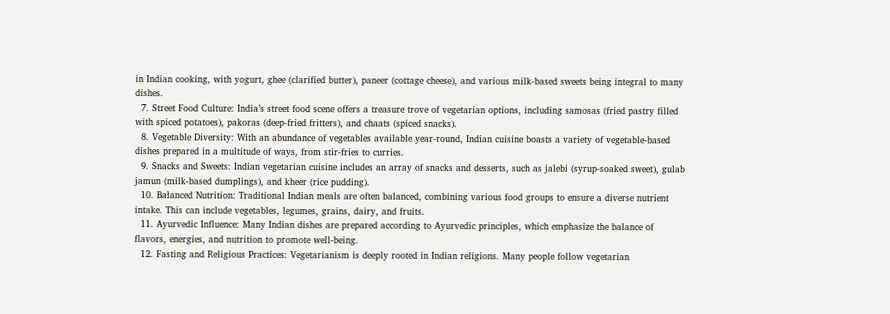in Indian cooking, with yogurt, ghee (clarified butter), paneer (cottage cheese), and various milk-based sweets being integral to many dishes.
  7. Street Food Culture: India’s street food scene offers a treasure trove of vegetarian options, including samosas (fried pastry filled with spiced potatoes), pakoras (deep-fried fritters), and chaats (spiced snacks).
  8. Vegetable Diversity: With an abundance of vegetables available year-round, Indian cuisine boasts a variety of vegetable-based dishes prepared in a multitude of ways, from stir-fries to curries.
  9. Snacks and Sweets: Indian vegetarian cuisine includes an array of snacks and desserts, such as jalebi (syrup-soaked sweet), gulab jamun (milk-based dumplings), and kheer (rice pudding).
  10. Balanced Nutrition: Traditional Indian meals are often balanced, combining various food groups to ensure a diverse nutrient intake. This can include vegetables, legumes, grains, dairy, and fruits.
  11. Ayurvedic Influence: Many Indian dishes are prepared according to Ayurvedic principles, which emphasize the balance of flavors, energies, and nutrition to promote well-being.
  12. Fasting and Religious Practices: Vegetarianism is deeply rooted in Indian religions. Many people follow vegetarian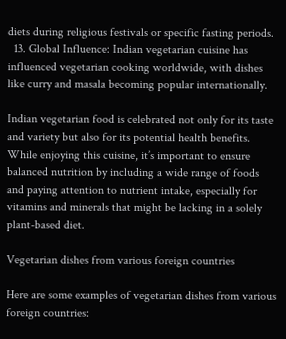diets during religious festivals or specific fasting periods.
  13. Global Influence: Indian vegetarian cuisine has influenced vegetarian cooking worldwide, with dishes like curry and masala becoming popular internationally.

Indian vegetarian food is celebrated not only for its taste and variety but also for its potential health benefits. While enjoying this cuisine, it’s important to ensure balanced nutrition by including a wide range of foods and paying attention to nutrient intake, especially for vitamins and minerals that might be lacking in a solely plant-based diet.

Vegetarian dishes from various foreign countries

Here are some examples of vegetarian dishes from various foreign countries: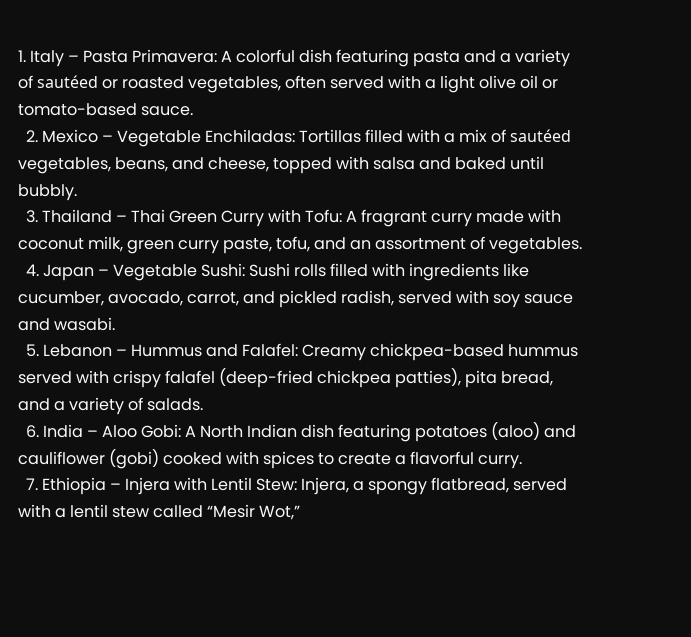1. Italy – Pasta Primavera: A colorful dish featuring pasta and a variety of sautéed or roasted vegetables, often served with a light olive oil or tomato-based sauce.
  2. Mexico – Vegetable Enchiladas: Tortillas filled with a mix of sautéed vegetables, beans, and cheese, topped with salsa and baked until bubbly.
  3. Thailand – Thai Green Curry with Tofu: A fragrant curry made with coconut milk, green curry paste, tofu, and an assortment of vegetables.
  4. Japan – Vegetable Sushi: Sushi rolls filled with ingredients like cucumber, avocado, carrot, and pickled radish, served with soy sauce and wasabi.
  5. Lebanon – Hummus and Falafel: Creamy chickpea-based hummus served with crispy falafel (deep-fried chickpea patties), pita bread, and a variety of salads.
  6. India – Aloo Gobi: A North Indian dish featuring potatoes (aloo) and cauliflower (gobi) cooked with spices to create a flavorful curry.
  7. Ethiopia – Injera with Lentil Stew: Injera, a spongy flatbread, served with a lentil stew called “Mesir Wot,”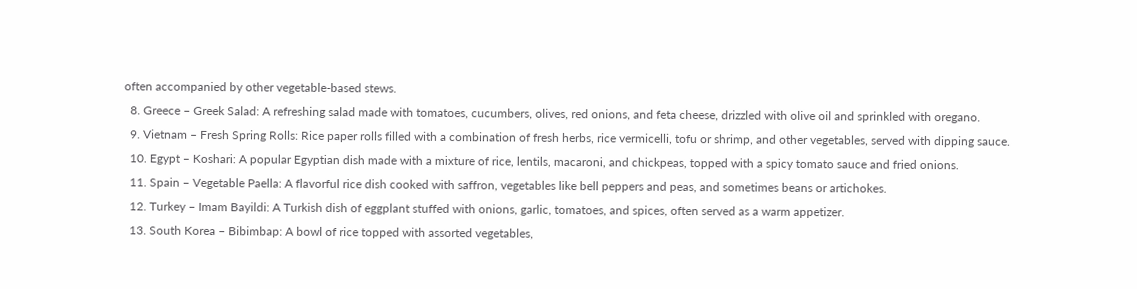often accompanied by other vegetable-based stews.
  8. Greece – Greek Salad: A refreshing salad made with tomatoes, cucumbers, olives, red onions, and feta cheese, drizzled with olive oil and sprinkled with oregano.
  9. Vietnam – Fresh Spring Rolls: Rice paper rolls filled with a combination of fresh herbs, rice vermicelli, tofu or shrimp, and other vegetables, served with dipping sauce.
  10. Egypt – Koshari: A popular Egyptian dish made with a mixture of rice, lentils, macaroni, and chickpeas, topped with a spicy tomato sauce and fried onions.
  11. Spain – Vegetable Paella: A flavorful rice dish cooked with saffron, vegetables like bell peppers and peas, and sometimes beans or artichokes.
  12. Turkey – Imam Bayildi: A Turkish dish of eggplant stuffed with onions, garlic, tomatoes, and spices, often served as a warm appetizer.
  13. South Korea – Bibimbap: A bowl of rice topped with assorted vegetables,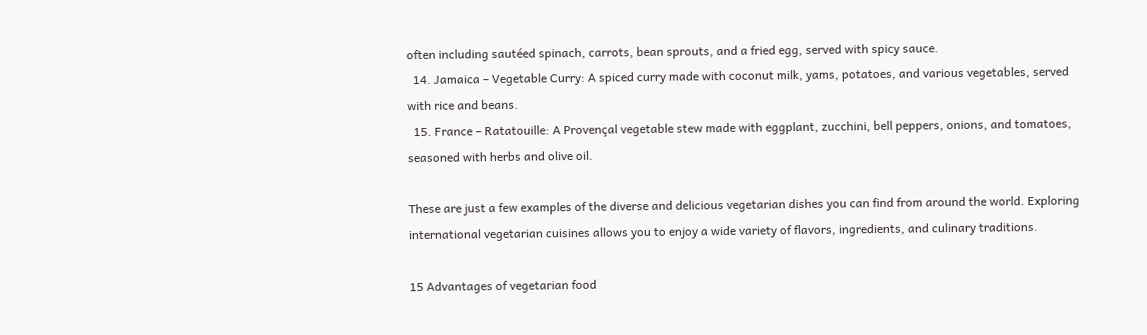often including sautéed spinach, carrots, bean sprouts, and a fried egg, served with spicy sauce.
  14. Jamaica – Vegetable Curry: A spiced curry made with coconut milk, yams, potatoes, and various vegetables, served with rice and beans.
  15. France – Ratatouille: A Provençal vegetable stew made with eggplant, zucchini, bell peppers, onions, and tomatoes, seasoned with herbs and olive oil.

These are just a few examples of the diverse and delicious vegetarian dishes you can find from around the world. Exploring international vegetarian cuisines allows you to enjoy a wide variety of flavors, ingredients, and culinary traditions.

15 Advantages of vegetarian food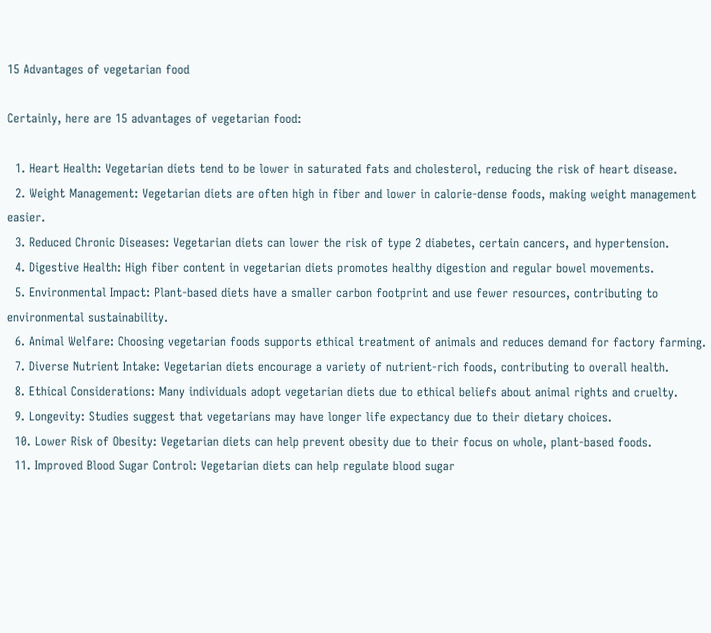15 Advantages of vegetarian food

Certainly, here are 15 advantages of vegetarian food:

  1. Heart Health: Vegetarian diets tend to be lower in saturated fats and cholesterol, reducing the risk of heart disease.
  2. Weight Management: Vegetarian diets are often high in fiber and lower in calorie-dense foods, making weight management easier.
  3. Reduced Chronic Diseases: Vegetarian diets can lower the risk of type 2 diabetes, certain cancers, and hypertension.
  4. Digestive Health: High fiber content in vegetarian diets promotes healthy digestion and regular bowel movements.
  5. Environmental Impact: Plant-based diets have a smaller carbon footprint and use fewer resources, contributing to environmental sustainability.
  6. Animal Welfare: Choosing vegetarian foods supports ethical treatment of animals and reduces demand for factory farming.
  7. Diverse Nutrient Intake: Vegetarian diets encourage a variety of nutrient-rich foods, contributing to overall health.
  8. Ethical Considerations: Many individuals adopt vegetarian diets due to ethical beliefs about animal rights and cruelty.
  9. Longevity: Studies suggest that vegetarians may have longer life expectancy due to their dietary choices.
  10. Lower Risk of Obesity: Vegetarian diets can help prevent obesity due to their focus on whole, plant-based foods.
  11. Improved Blood Sugar Control: Vegetarian diets can help regulate blood sugar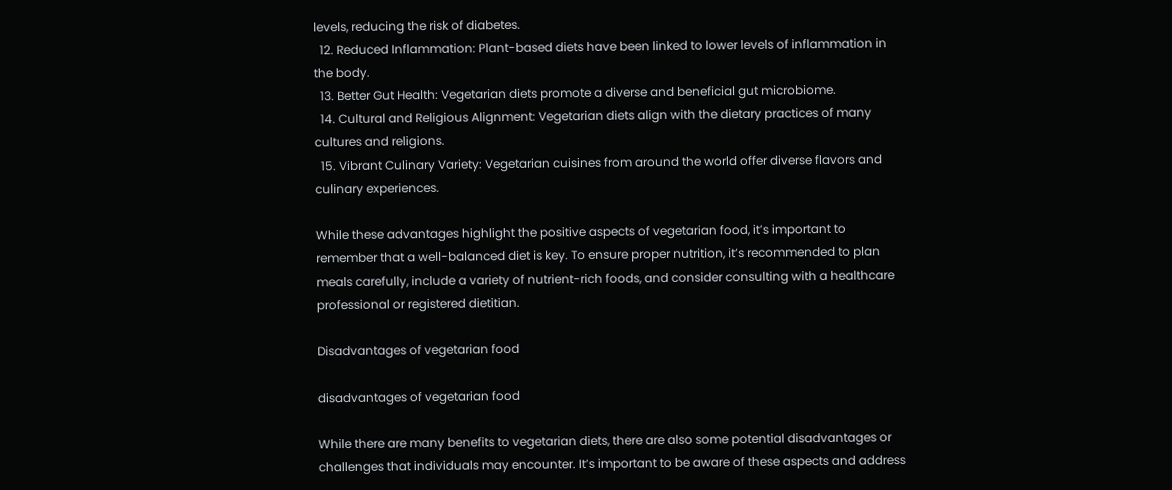levels, reducing the risk of diabetes.
  12. Reduced Inflammation: Plant-based diets have been linked to lower levels of inflammation in the body.
  13. Better Gut Health: Vegetarian diets promote a diverse and beneficial gut microbiome.
  14. Cultural and Religious Alignment: Vegetarian diets align with the dietary practices of many cultures and religions.
  15. Vibrant Culinary Variety: Vegetarian cuisines from around the world offer diverse flavors and culinary experiences.

While these advantages highlight the positive aspects of vegetarian food, it’s important to remember that a well-balanced diet is key. To ensure proper nutrition, it’s recommended to plan meals carefully, include a variety of nutrient-rich foods, and consider consulting with a healthcare professional or registered dietitian.

Disadvantages of vegetarian food

disadvantages of vegetarian food

While there are many benefits to vegetarian diets, there are also some potential disadvantages or challenges that individuals may encounter. It’s important to be aware of these aspects and address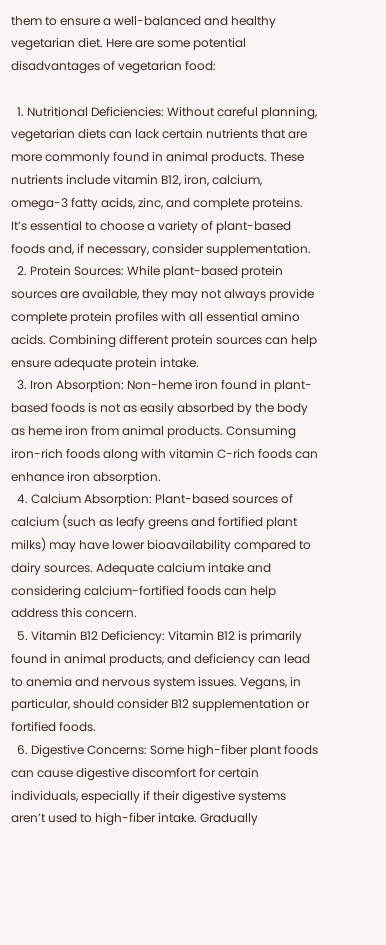them to ensure a well-balanced and healthy vegetarian diet. Here are some potential disadvantages of vegetarian food:

  1. Nutritional Deficiencies: Without careful planning, vegetarian diets can lack certain nutrients that are more commonly found in animal products. These nutrients include vitamin B12, iron, calcium, omega-3 fatty acids, zinc, and complete proteins. It’s essential to choose a variety of plant-based foods and, if necessary, consider supplementation.
  2. Protein Sources: While plant-based protein sources are available, they may not always provide complete protein profiles with all essential amino acids. Combining different protein sources can help ensure adequate protein intake.
  3. Iron Absorption: Non-heme iron found in plant-based foods is not as easily absorbed by the body as heme iron from animal products. Consuming iron-rich foods along with vitamin C-rich foods can enhance iron absorption.
  4. Calcium Absorption: Plant-based sources of calcium (such as leafy greens and fortified plant milks) may have lower bioavailability compared to dairy sources. Adequate calcium intake and considering calcium-fortified foods can help address this concern.
  5. Vitamin B12 Deficiency: Vitamin B12 is primarily found in animal products, and deficiency can lead to anemia and nervous system issues. Vegans, in particular, should consider B12 supplementation or fortified foods.
  6. Digestive Concerns: Some high-fiber plant foods can cause digestive discomfort for certain individuals, especially if their digestive systems aren’t used to high-fiber intake. Gradually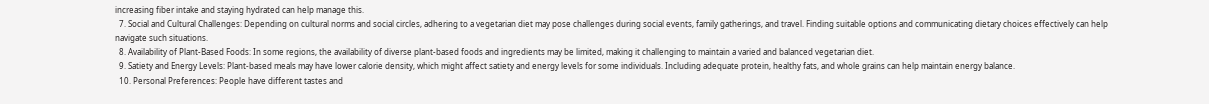increasing fiber intake and staying hydrated can help manage this.
  7. Social and Cultural Challenges: Depending on cultural norms and social circles, adhering to a vegetarian diet may pose challenges during social events, family gatherings, and travel. Finding suitable options and communicating dietary choices effectively can help navigate such situations.
  8. Availability of Plant-Based Foods: In some regions, the availability of diverse plant-based foods and ingredients may be limited, making it challenging to maintain a varied and balanced vegetarian diet.
  9. Satiety and Energy Levels: Plant-based meals may have lower calorie density, which might affect satiety and energy levels for some individuals. Including adequate protein, healthy fats, and whole grains can help maintain energy balance.
  10. Personal Preferences: People have different tastes and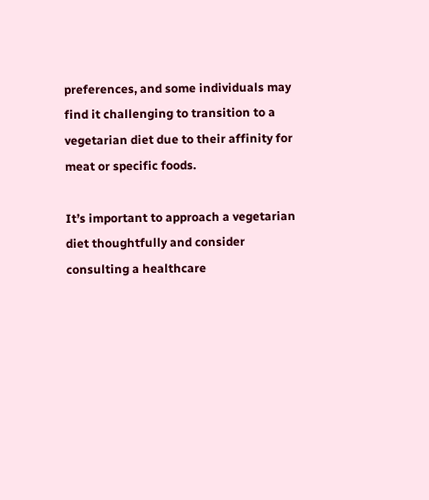preferences, and some individuals may find it challenging to transition to a vegetarian diet due to their affinity for meat or specific foods.

It’s important to approach a vegetarian diet thoughtfully and consider consulting a healthcare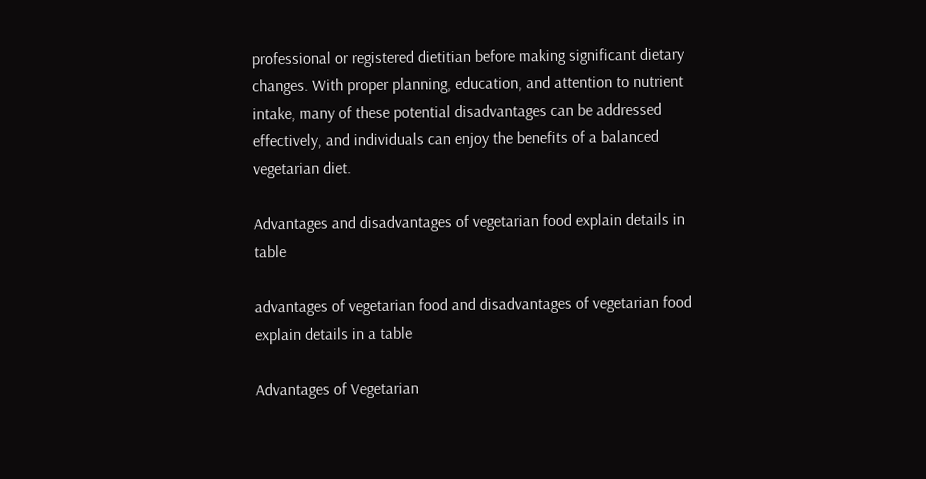professional or registered dietitian before making significant dietary changes. With proper planning, education, and attention to nutrient intake, many of these potential disadvantages can be addressed effectively, and individuals can enjoy the benefits of a balanced vegetarian diet.

Advantages and disadvantages of vegetarian food explain details in table

advantages of vegetarian food and disadvantages of vegetarian food explain details in a table

Advantages of Vegetarian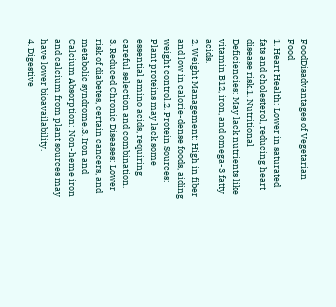FoodDisadvantages of Vegetarian Food
1. Heart Health: Lower in saturated fats and cholesterol, reducing heart disease risk.1. Nutritional Deficiencies: May lack nutrients like vitamin B12, iron, and omega-3 fatty acids.
2. Weight Management: High in fiber and low in calorie-dense foods, aiding weight control.2. Protein Sources: Plant proteins may lack some essential amino acids, requiring careful selection and combination.
3. Reduced Chronic Diseases: Lower risk of diabetes, certain cancers, and metabolic syndrome.3. Iron and Calcium Absorption: Non-heme iron and calcium from plant sources may have lower bioavailability.
4. Digestive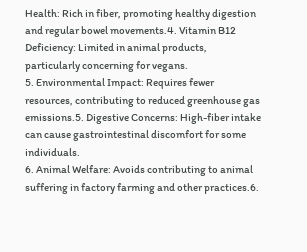Health: Rich in fiber, promoting healthy digestion and regular bowel movements.4. Vitamin B12 Deficiency: Limited in animal products, particularly concerning for vegans.
5. Environmental Impact: Requires fewer resources, contributing to reduced greenhouse gas emissions.5. Digestive Concerns: High-fiber intake can cause gastrointestinal discomfort for some individuals.
6. Animal Welfare: Avoids contributing to animal suffering in factory farming and other practices.6.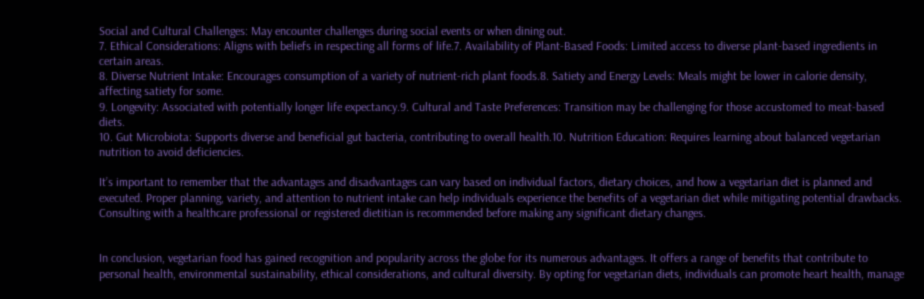Social and Cultural Challenges: May encounter challenges during social events or when dining out.
7. Ethical Considerations: Aligns with beliefs in respecting all forms of life.7. Availability of Plant-Based Foods: Limited access to diverse plant-based ingredients in certain areas.
8. Diverse Nutrient Intake: Encourages consumption of a variety of nutrient-rich plant foods.8. Satiety and Energy Levels: Meals might be lower in calorie density, affecting satiety for some.
9. Longevity: Associated with potentially longer life expectancy.9. Cultural and Taste Preferences: Transition may be challenging for those accustomed to meat-based diets.
10. Gut Microbiota: Supports diverse and beneficial gut bacteria, contributing to overall health.10. Nutrition Education: Requires learning about balanced vegetarian nutrition to avoid deficiencies.

It’s important to remember that the advantages and disadvantages can vary based on individual factors, dietary choices, and how a vegetarian diet is planned and executed. Proper planning, variety, and attention to nutrient intake can help individuals experience the benefits of a vegetarian diet while mitigating potential drawbacks. Consulting with a healthcare professional or registered dietitian is recommended before making any significant dietary changes.


In conclusion, vegetarian food has gained recognition and popularity across the globe for its numerous advantages. It offers a range of benefits that contribute to personal health, environmental sustainability, ethical considerations, and cultural diversity. By opting for vegetarian diets, individuals can promote heart health, manage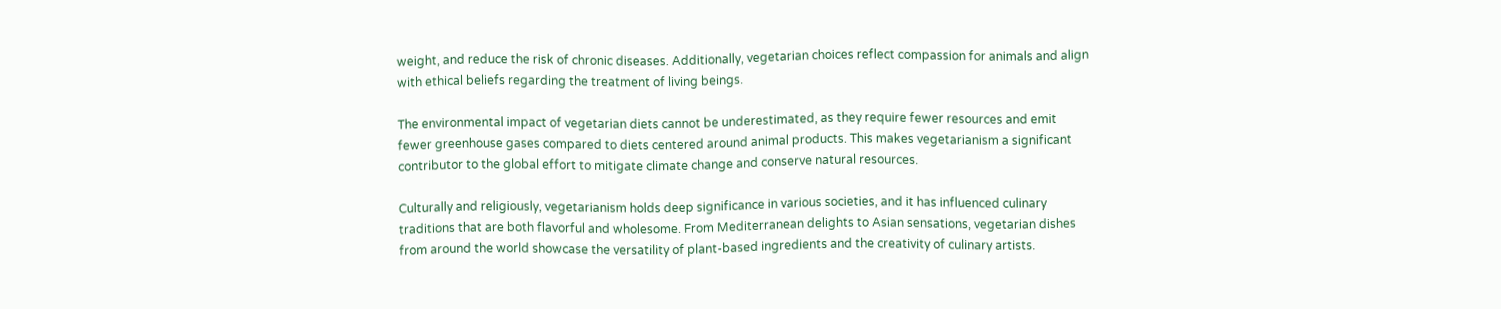weight, and reduce the risk of chronic diseases. Additionally, vegetarian choices reflect compassion for animals and align with ethical beliefs regarding the treatment of living beings.

The environmental impact of vegetarian diets cannot be underestimated, as they require fewer resources and emit fewer greenhouse gases compared to diets centered around animal products. This makes vegetarianism a significant contributor to the global effort to mitigate climate change and conserve natural resources.

Culturally and religiously, vegetarianism holds deep significance in various societies, and it has influenced culinary traditions that are both flavorful and wholesome. From Mediterranean delights to Asian sensations, vegetarian dishes from around the world showcase the versatility of plant-based ingredients and the creativity of culinary artists.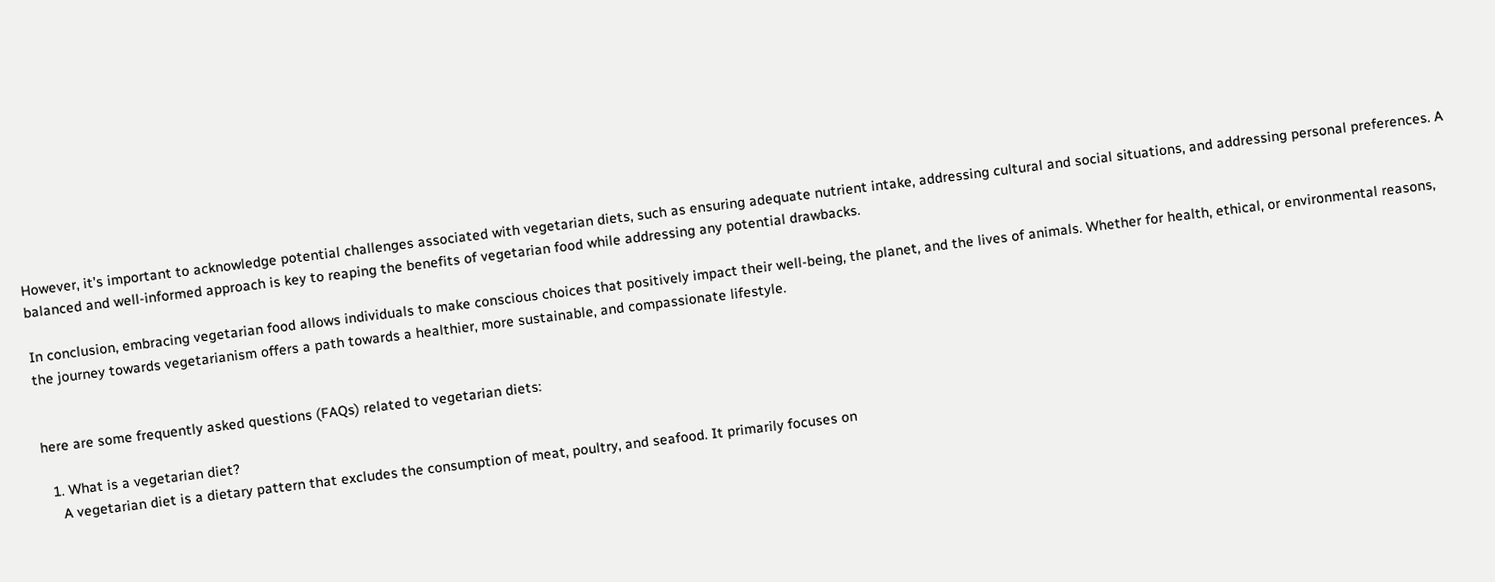However, it’s important to acknowledge potential challenges associated with vegetarian diets, such as ensuring adequate nutrient intake, addressing cultural and social situations, and addressing personal preferences. A balanced and well-informed approach is key to reaping the benefits of vegetarian food while addressing any potential drawbacks.

In conclusion, embracing vegetarian food allows individuals to make conscious choices that positively impact their well-being, the planet, and the lives of animals. Whether for health, ethical, or environmental reasons, the journey towards vegetarianism offers a path towards a healthier, more sustainable, and compassionate lifestyle.


here are some frequently asked questions (FAQs) related to vegetarian diets:

  1. What is a vegetarian diet?
    A vegetarian diet is a dietary pattern that excludes the consumption of meat, poultry, and seafood. It primarily focuses on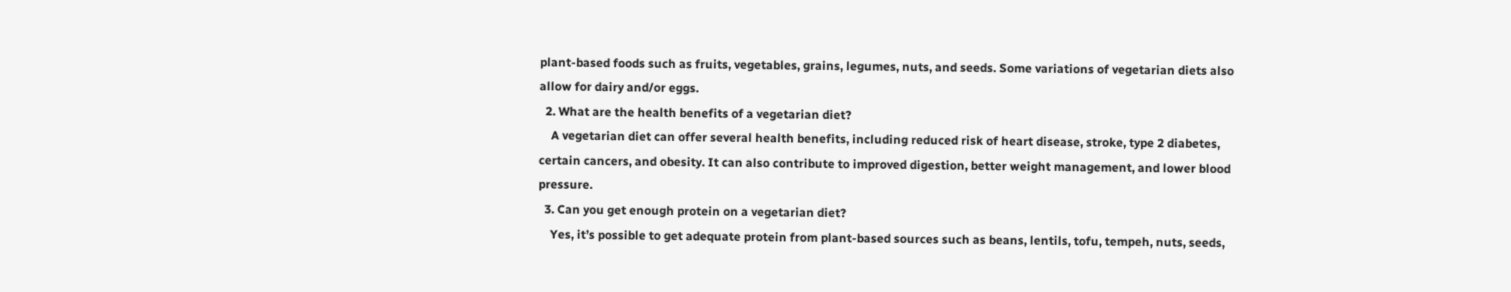plant-based foods such as fruits, vegetables, grains, legumes, nuts, and seeds. Some variations of vegetarian diets also allow for dairy and/or eggs.
  2. What are the health benefits of a vegetarian diet?
    A vegetarian diet can offer several health benefits, including reduced risk of heart disease, stroke, type 2 diabetes, certain cancers, and obesity. It can also contribute to improved digestion, better weight management, and lower blood pressure.
  3. Can you get enough protein on a vegetarian diet?
    Yes, it’s possible to get adequate protein from plant-based sources such as beans, lentils, tofu, tempeh, nuts, seeds,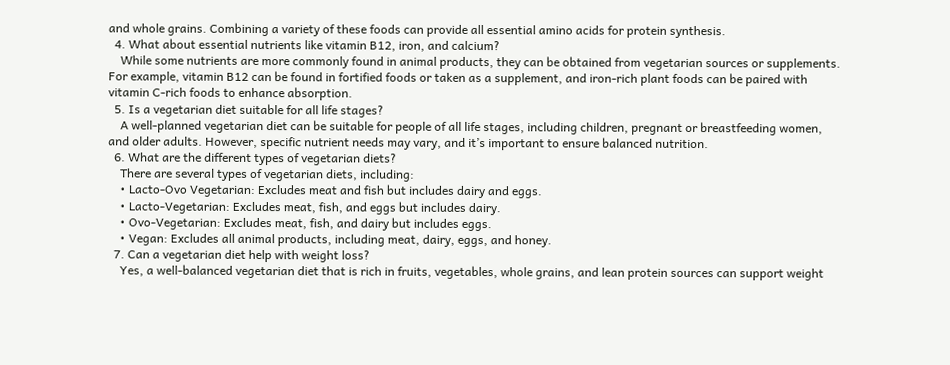and whole grains. Combining a variety of these foods can provide all essential amino acids for protein synthesis.
  4. What about essential nutrients like vitamin B12, iron, and calcium?
    While some nutrients are more commonly found in animal products, they can be obtained from vegetarian sources or supplements. For example, vitamin B12 can be found in fortified foods or taken as a supplement, and iron-rich plant foods can be paired with vitamin C-rich foods to enhance absorption.
  5. Is a vegetarian diet suitable for all life stages?
    A well-planned vegetarian diet can be suitable for people of all life stages, including children, pregnant or breastfeeding women, and older adults. However, specific nutrient needs may vary, and it’s important to ensure balanced nutrition.
  6. What are the different types of vegetarian diets?
    There are several types of vegetarian diets, including:
    • Lacto-Ovo Vegetarian: Excludes meat and fish but includes dairy and eggs.
    • Lacto-Vegetarian: Excludes meat, fish, and eggs but includes dairy.
    • Ovo-Vegetarian: Excludes meat, fish, and dairy but includes eggs.
    • Vegan: Excludes all animal products, including meat, dairy, eggs, and honey.
  7. Can a vegetarian diet help with weight loss?
    Yes, a well-balanced vegetarian diet that is rich in fruits, vegetables, whole grains, and lean protein sources can support weight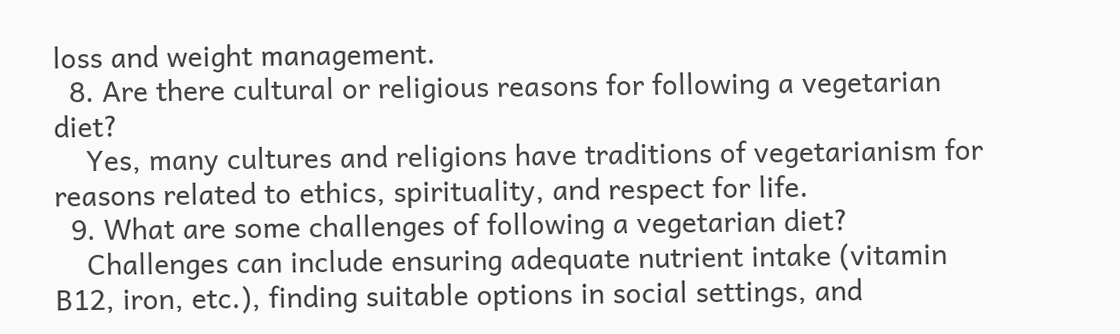loss and weight management.
  8. Are there cultural or religious reasons for following a vegetarian diet?
    Yes, many cultures and religions have traditions of vegetarianism for reasons related to ethics, spirituality, and respect for life.
  9. What are some challenges of following a vegetarian diet?
    Challenges can include ensuring adequate nutrient intake (vitamin B12, iron, etc.), finding suitable options in social settings, and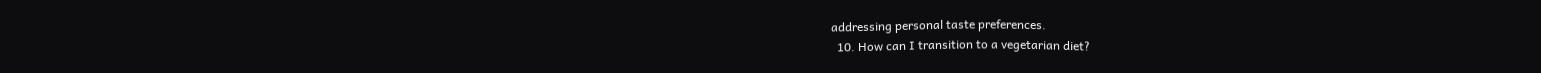addressing personal taste preferences.
  10. How can I transition to a vegetarian diet?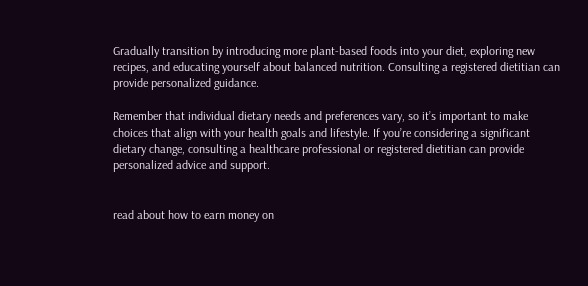Gradually transition by introducing more plant-based foods into your diet, exploring new recipes, and educating yourself about balanced nutrition. Consulting a registered dietitian can provide personalized guidance.

Remember that individual dietary needs and preferences vary, so it’s important to make choices that align with your health goals and lifestyle. If you’re considering a significant dietary change, consulting a healthcare professional or registered dietitian can provide personalized advice and support.


read about how to earn money on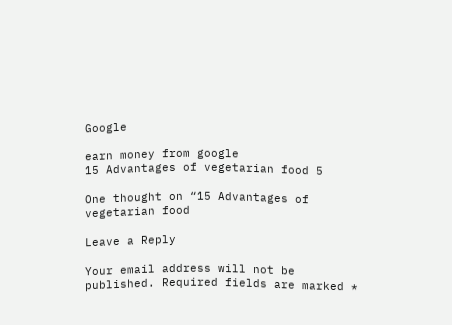Google

earn money from google
15 Advantages of vegetarian food 5

One thought on “15 Advantages of vegetarian food

Leave a Reply

Your email address will not be published. Required fields are marked *